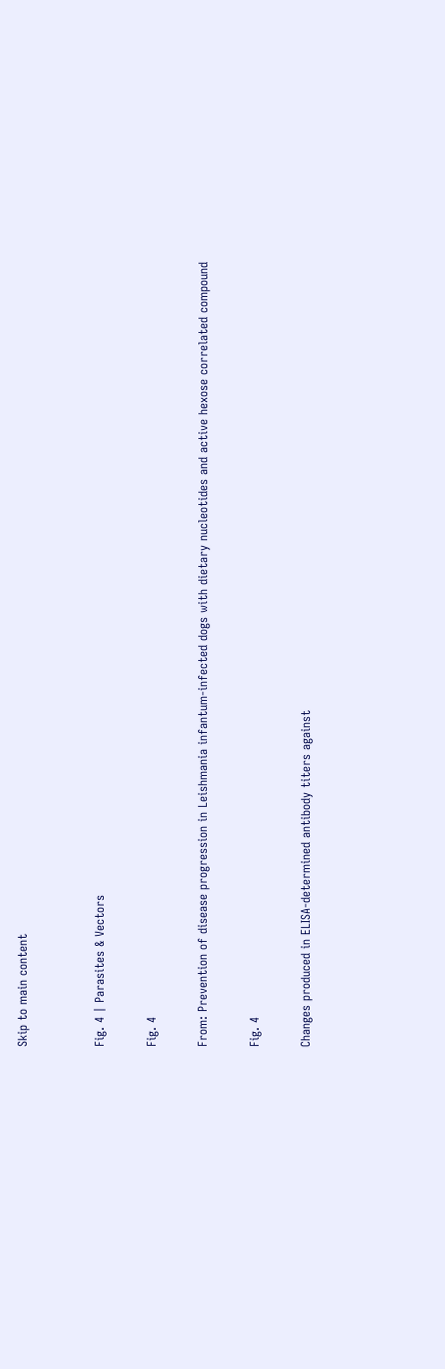Skip to main content


Fig. 4 | Parasites & Vectors

Fig. 4

From: Prevention of disease progression in Leishmania infantum-infected dogs with dietary nucleotides and active hexose correlated compound

Fig. 4

Changes produced in ELISA-determined antibody titers against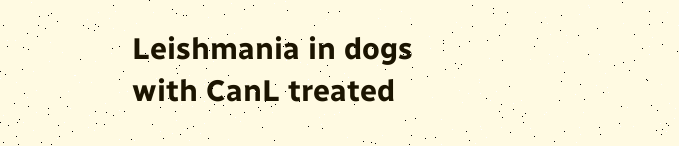Leishmania in dogs with CanL treated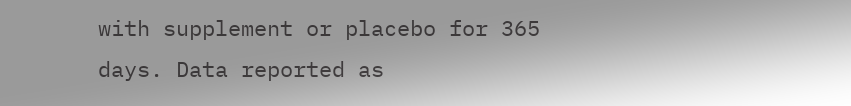with supplement or placebo for 365 days. Data reported as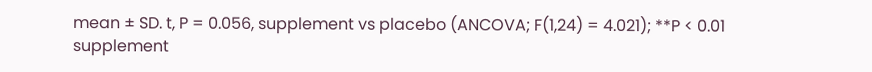mean ± SD. t, P = 0.056, supplement vs placebo (ANCOVA; F(1,24) = 4.021); **P < 0.01 supplement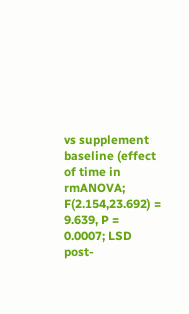vs supplement baseline (effect of time in rmANOVA; F(2.154,23.692) = 9.639, P = 0.0007; LSD post-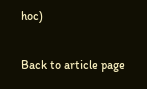hoc)

Back to article page